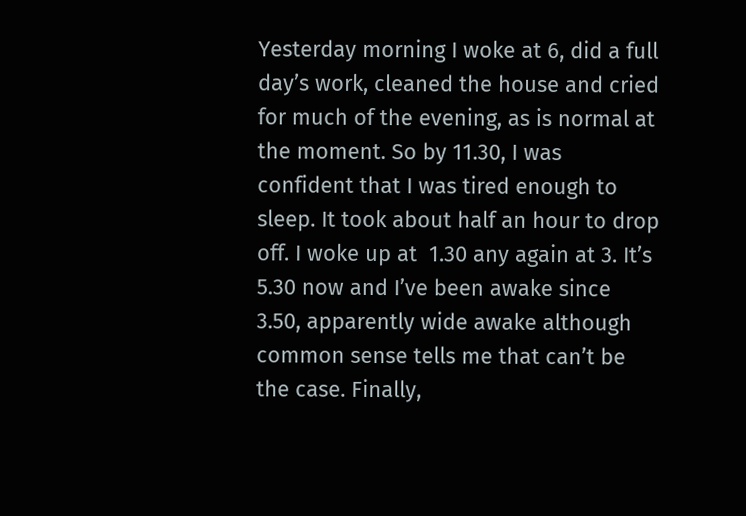Yesterday morning I woke at 6, did a full day’s work, cleaned the house and cried for much of the evening, as is normal at the moment. So by 11.30, I was confident that I was tired enough to sleep. It took about half an hour to drop off. I woke up at  1.30 any again at 3. It’s 5.30 now and I’ve been awake since 3.50, apparently wide awake although common sense tells me that can’t be the case. Finally,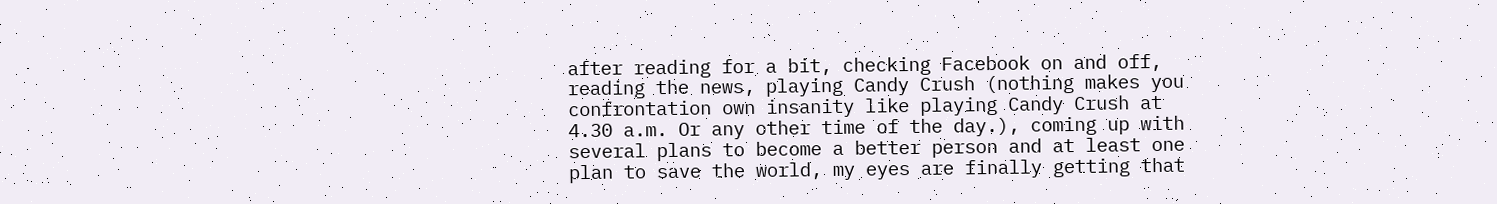after reading for a bit, checking Facebook on and off, reading the news, playing Candy Crush (nothing makes you confrontation own insanity like playing Candy Crush at 4.30 a.m. Or any other time of the day.), coming up with several plans to become a better person and at least one plan to save the world, my eyes are finally getting that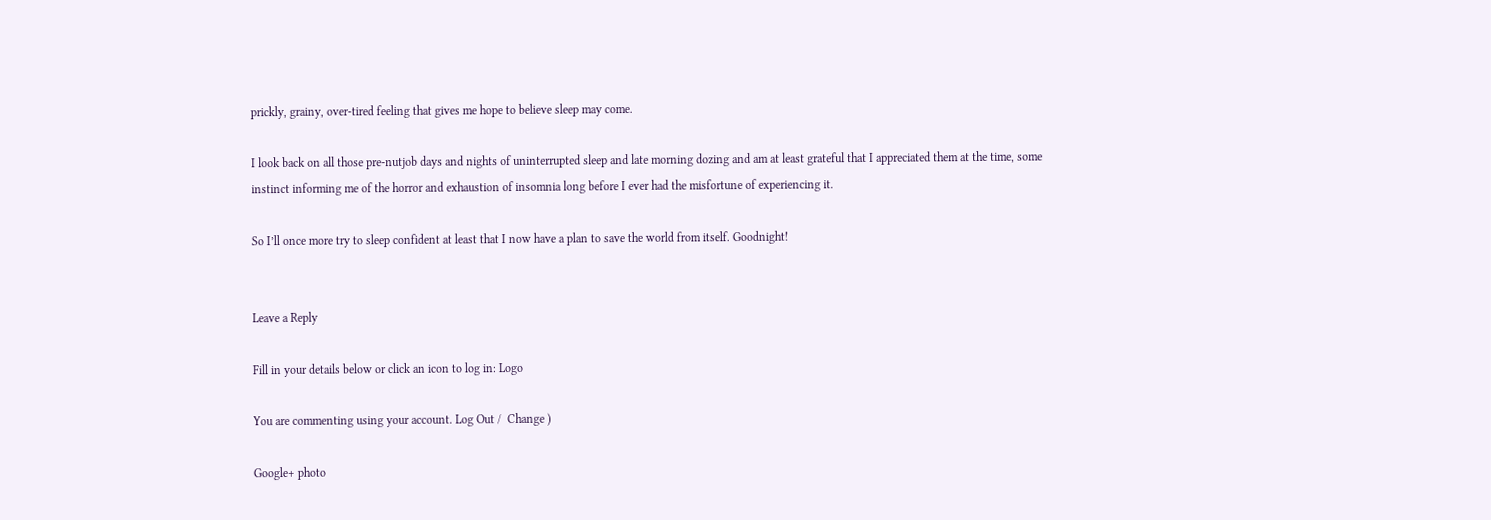prickly, grainy, over-tired feeling that gives me hope to believe sleep may come.

I look back on all those pre-nutjob days and nights of uninterrupted sleep and late morning dozing and am at least grateful that I appreciated them at the time, some instinct informing me of the horror and exhaustion of insomnia long before I ever had the misfortune of experiencing it.

So I’ll once more try to sleep confident at least that I now have a plan to save the world from itself. Goodnight!


Leave a Reply

Fill in your details below or click an icon to log in: Logo

You are commenting using your account. Log Out /  Change )

Google+ photo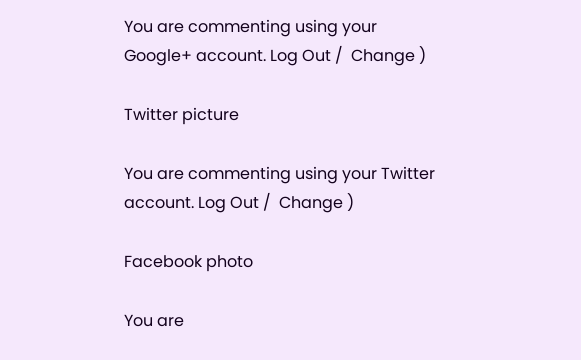You are commenting using your Google+ account. Log Out /  Change )

Twitter picture

You are commenting using your Twitter account. Log Out /  Change )

Facebook photo

You are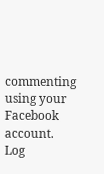commenting using your Facebook account. Log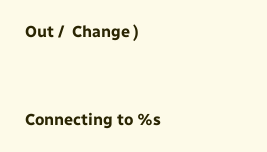Out /  Change )


Connecting to %s